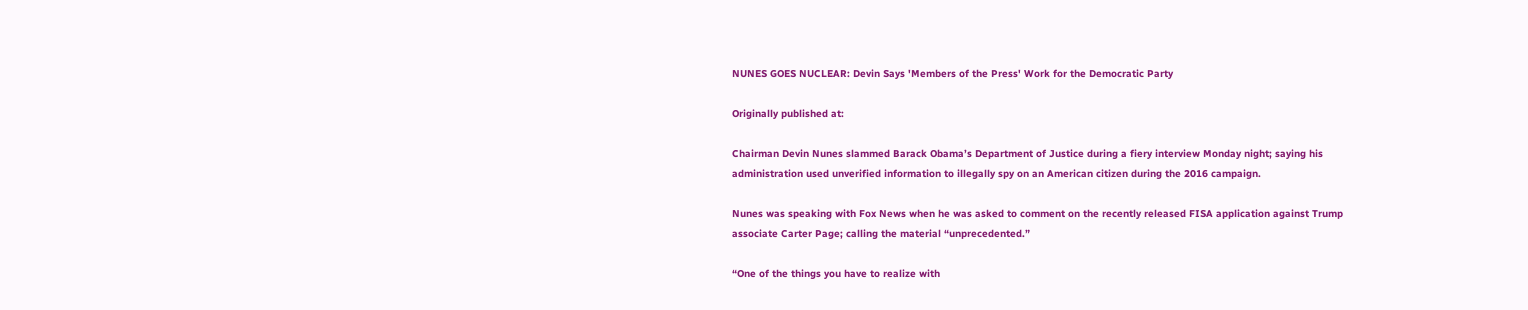NUNES GOES NUCLEAR: Devin Says 'Members of the Press' Work for the Democratic Party

Originally published at:

Chairman Devin Nunes slammed Barack Obama’s Department of Justice during a fiery interview Monday night; saying his administration used unverified information to illegally spy on an American citizen during the 2016 campaign.

Nunes was speaking with Fox News when he was asked to comment on the recently released FISA application against Trump associate Carter Page; calling the material “unprecedented.”

“One of the things you have to realize with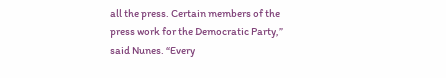all the press. Certain members of the press work for the Democratic Party,” said Nunes. “Every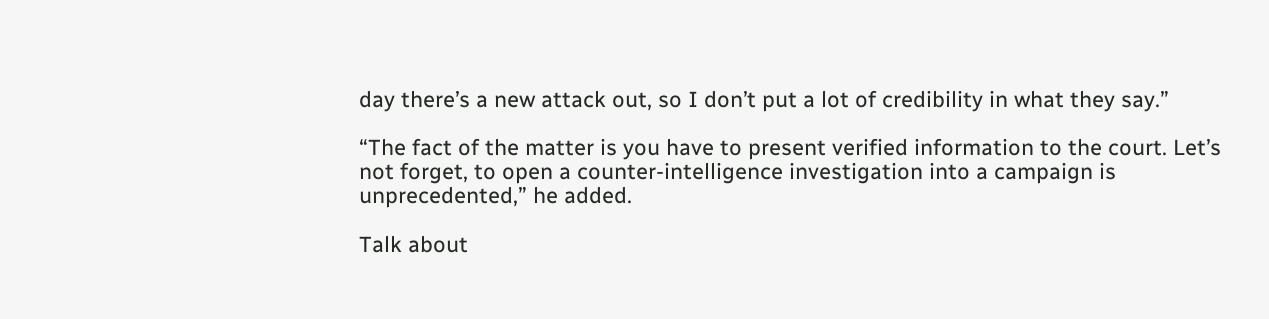day there’s a new attack out, so I don’t put a lot of credibility in what they say.”

“The fact of the matter is you have to present verified information to the court. Let’s not forget, to open a counter-intelligence investigation into a campaign is unprecedented,” he added.

Talk about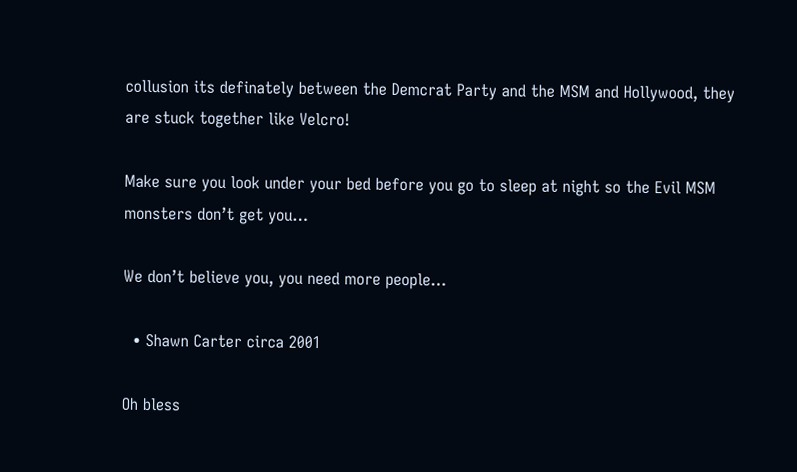collusion its definately between the Demcrat Party and the MSM and Hollywood, they are stuck together like Velcro!

Make sure you look under your bed before you go to sleep at night so the Evil MSM monsters don’t get you…

We don’t believe you, you need more people…

  • Shawn Carter circa 2001

Oh bless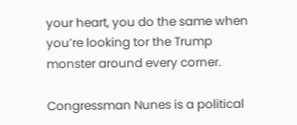your heart, you do the same when you’re looking tor the Trump monster around every corner.

Congressman Nunes is a political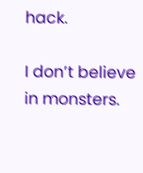hack.

I don’t believe in monsters.